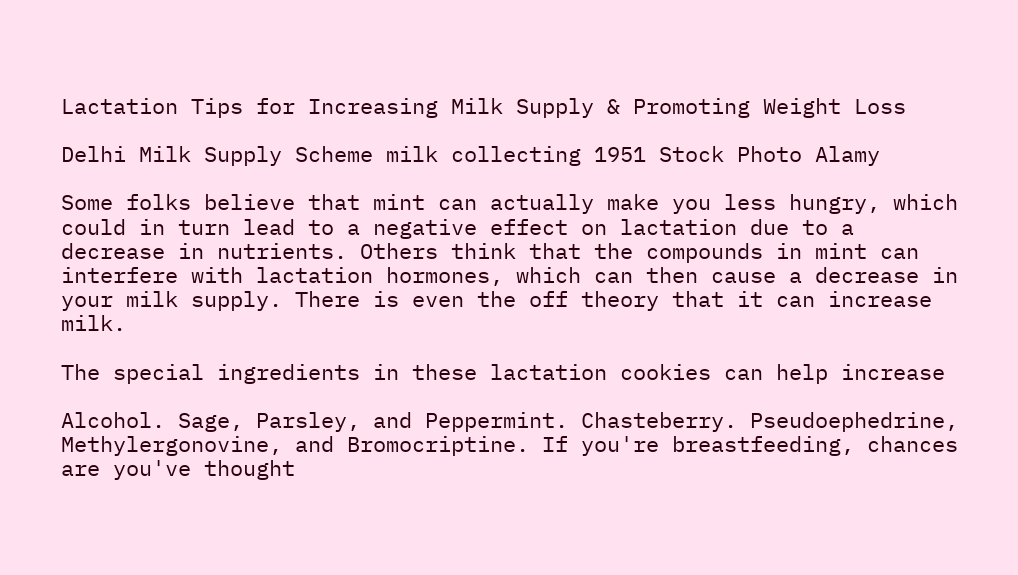Lactation Tips for Increasing Milk Supply & Promoting Weight Loss

Delhi Milk Supply Scheme milk collecting 1951 Stock Photo Alamy

Some folks believe that mint can actually make you less hungry, which could in turn lead to a negative effect on lactation due to a decrease in nutrients. Others think that the compounds in mint can interfere with lactation hormones, which can then cause a decrease in your milk supply. There is even the off theory that it can increase milk.

The special ingredients in these lactation cookies can help increase

Alcohol. Sage, Parsley, and Peppermint. Chasteberry. Pseudoephedrine, Methylergonovine, and Bromocriptine. If you're breastfeeding, chances are you've thought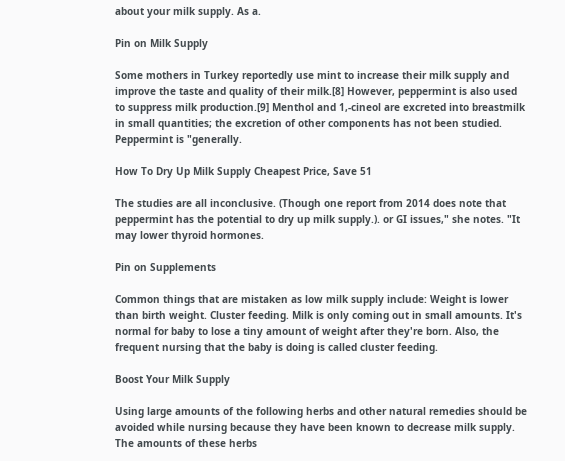about your milk supply. As a.

Pin on Milk Supply

Some mothers in Turkey reportedly use mint to increase their milk supply and improve the taste and quality of their milk.[8] However, peppermint is also used to suppress milk production.[9] Menthol and 1,-cineol are excreted into breastmilk in small quantities; the excretion of other components has not been studied. Peppermint is "generally.

How To Dry Up Milk Supply Cheapest Price, Save 51

The studies are all inconclusive. (Though one report from 2014 does note that peppermint has the potential to dry up milk supply.). or GI issues," she notes. "It may lower thyroid hormones.

Pin on Supplements

Common things that are mistaken as low milk supply include: Weight is lower than birth weight. Cluster feeding. Milk is only coming out in small amounts. It's normal for baby to lose a tiny amount of weight after they're born. Also, the frequent nursing that the baby is doing is called cluster feeding.

Boost Your Milk Supply

Using large amounts of the following herbs and other natural remedies should be avoided while nursing because they have been known to decrease milk supply. The amounts of these herbs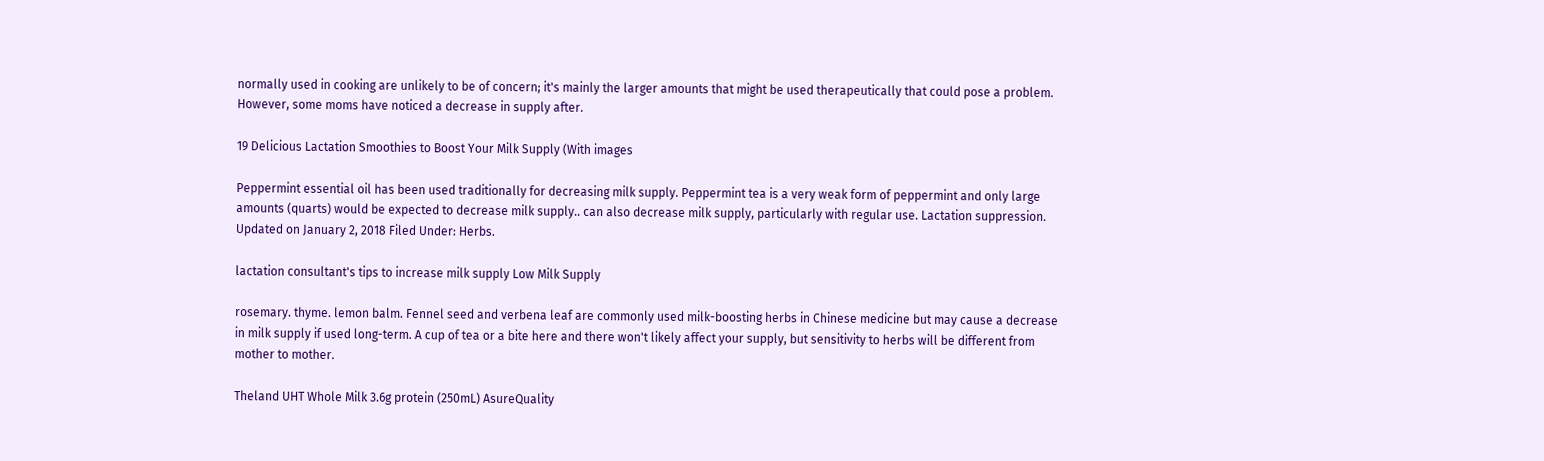normally used in cooking are unlikely to be of concern; it's mainly the larger amounts that might be used therapeutically that could pose a problem. However, some moms have noticed a decrease in supply after.

19 Delicious Lactation Smoothies to Boost Your Milk Supply (With images

Peppermint essential oil has been used traditionally for decreasing milk supply. Peppermint tea is a very weak form of peppermint and only large amounts (quarts) would be expected to decrease milk supply.. can also decrease milk supply, particularly with regular use. Lactation suppression. Updated on January 2, 2018 Filed Under: Herbs.

lactation consultant's tips to increase milk supply Low Milk Supply

rosemary. thyme. lemon balm. Fennel seed and verbena leaf are commonly used milk-boosting herbs in Chinese medicine but may cause a decrease in milk supply if used long-term. A cup of tea or a bite here and there won't likely affect your supply, but sensitivity to herbs will be different from mother to mother.

Theland UHT Whole Milk 3.6g protein (250mL) AsureQuality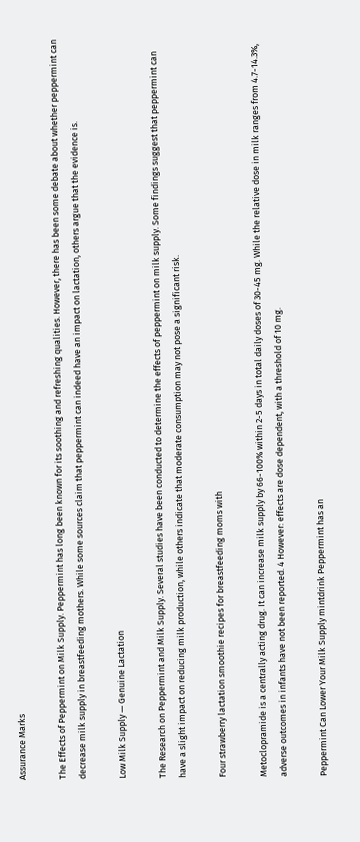Assurance Marks

The Effects of Peppermint on Milk Supply. Peppermint has long been known for its soothing and refreshing qualities. However, there has been some debate about whether peppermint can decrease milk supply in breastfeeding mothers. While some sources claim that peppermint can indeed have an impact on lactation, others argue that the evidence is.

Low Milk Supply — Genuine Lactation

The Research on Peppermint and Milk Supply. Several studies have been conducted to determine the effects of peppermint on milk supply. Some findings suggest that peppermint can have a slight impact on reducing milk production, while others indicate that moderate consumption may not pose a significant risk.

Four strawberry lactation smoothie recipes for breastfeeding moms with

Metoclopramide is a centrally acting drug. It can increase milk supply by 66-100% within 2-5 days in total daily doses of 30-45 mg. While the relative dose in milk ranges from 4.7-14.3%, adverse outcomes in infants have not been reported. 4 However: effects are dose dependent, with a threshold of 10 mg.

Peppermint Can Lower Your Milk Supply mintdrink Peppermint has an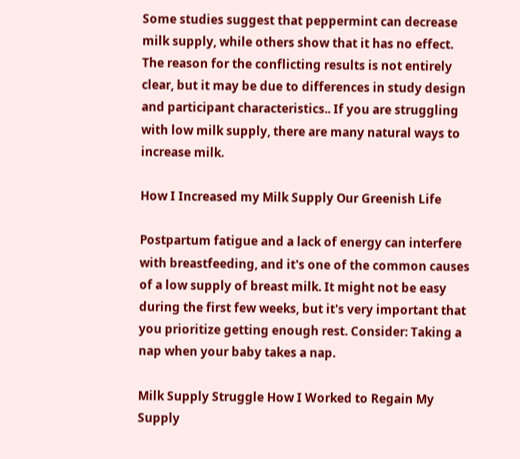Some studies suggest that peppermint can decrease milk supply, while others show that it has no effect. The reason for the conflicting results is not entirely clear, but it may be due to differences in study design and participant characteristics.. If you are struggling with low milk supply, there are many natural ways to increase milk.

How I Increased my Milk Supply Our Greenish Life

Postpartum fatigue and a lack of energy can interfere with breastfeeding, and it's one of the common causes of a low supply of breast milk. It might not be easy during the first few weeks, but it's very important that you prioritize getting enough rest. Consider: Taking a nap when your baby takes a nap.

Milk Supply Struggle How I Worked to Regain My Supply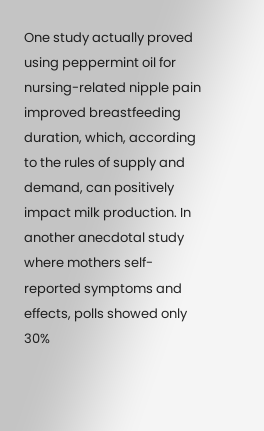One study actually proved using peppermint oil for nursing-related nipple pain improved breastfeeding duration, which, according to the rules of supply and demand, can positively impact milk production. In another anecdotal study where mothers self-reported symptoms and effects, polls showed only 30%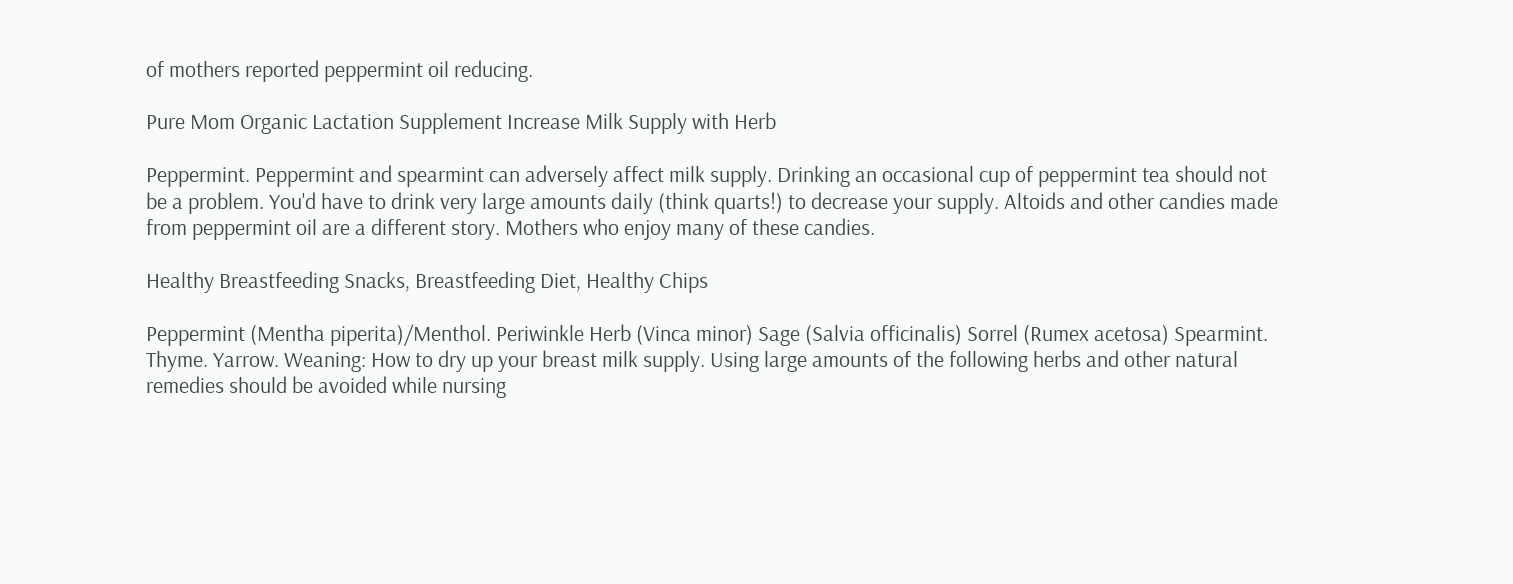of mothers reported peppermint oil reducing.

Pure Mom Organic Lactation Supplement Increase Milk Supply with Herb

Peppermint. Peppermint and spearmint can adversely affect milk supply. Drinking an occasional cup of peppermint tea should not be a problem. You'd have to drink very large amounts daily (think quarts!) to decrease your supply. Altoids and other candies made from peppermint oil are a different story. Mothers who enjoy many of these candies.

Healthy Breastfeeding Snacks, Breastfeeding Diet, Healthy Chips

Peppermint (Mentha piperita)/Menthol. Periwinkle Herb (Vinca minor) Sage (Salvia officinalis) Sorrel (Rumex acetosa) Spearmint. Thyme. Yarrow. Weaning: How to dry up your breast milk supply. Using large amounts of the following herbs and other natural remedies should be avoided while nursing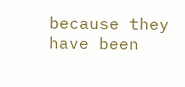because they have been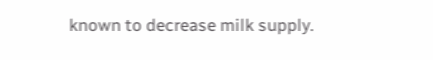known to decrease milk supply.